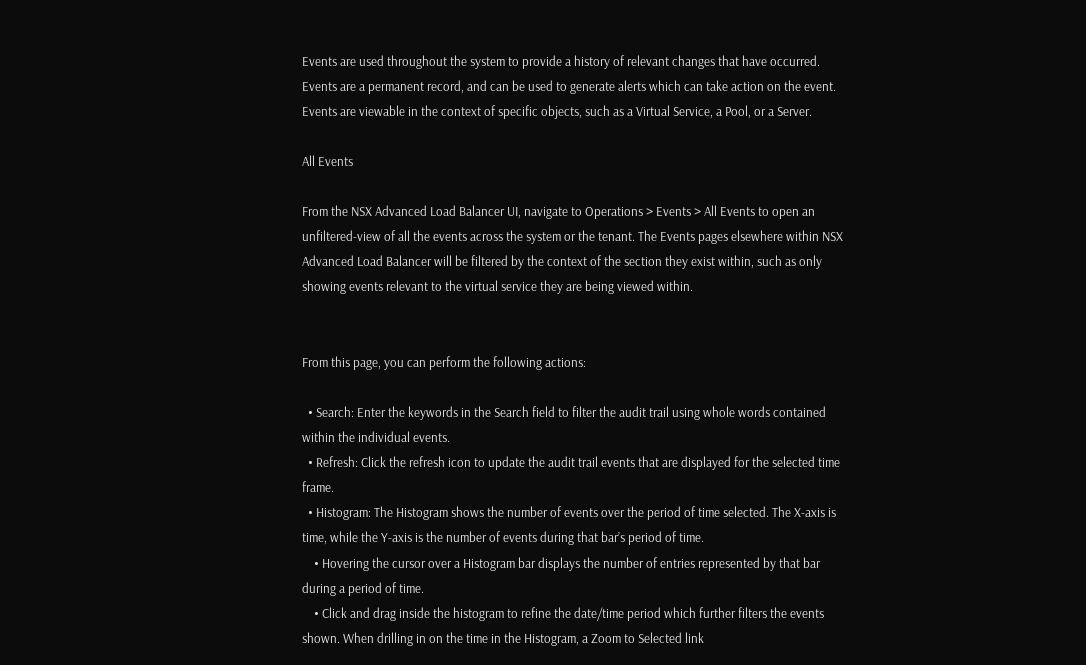Events are used throughout the system to provide a history of relevant changes that have occurred. Events are a permanent record, and can be used to generate alerts which can take action on the event. Events are viewable in the context of specific objects, such as a Virtual Service, a Pool, or a Server.

All Events

From the NSX Advanced Load Balancer UI, navigate to Operations > Events > All Events to open an unfiltered-view of all the events across the system or the tenant. The Events pages elsewhere within NSX Advanced Load Balancer will be filtered by the context of the section they exist within, such as only showing events relevant to the virtual service they are being viewed within.


From this page, you can perform the following actions:

  • Search: Enter the keywords in the Search field to filter the audit trail using whole words contained within the individual events.
  • Refresh: Click the refresh icon to update the audit trail events that are displayed for the selected time frame.
  • Histogram: The Histogram shows the number of events over the period of time selected. The X-axis is time, while the Y-axis is the number of events during that bar’s period of time.
    • Hovering the cursor over a Histogram bar displays the number of entries represented by that bar during a period of time.
    • Click and drag inside the histogram to refine the date/time period which further filters the events shown. When drilling in on the time in the Histogram, a Zoom to Selected link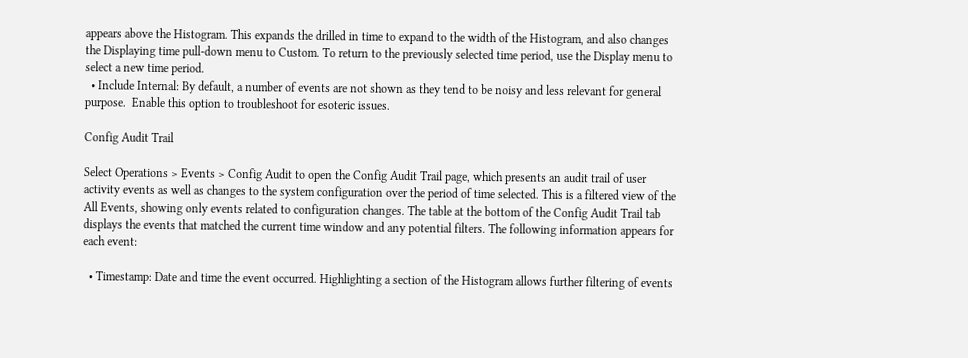appears above the Histogram. This expands the drilled in time to expand to the width of the Histogram, and also changes the Displaying time pull-down menu to Custom. To return to the previously selected time period, use the Display menu to select a new time period.
  • Include Internal: By default, a number of events are not shown as they tend to be noisy and less relevant for general purpose.  Enable this option to troubleshoot for esoteric issues.

Config Audit Trail

Select Operations > Events > Config Audit to open the Config Audit Trail page, which presents an audit trail of user activity events as well as changes to the system configuration over the period of time selected. This is a filtered view of the All Events, showing only events related to configuration changes. The table at the bottom of the Config Audit Trail tab displays the events that matched the current time window and any potential filters. The following information appears for each event:

  • Timestamp: Date and time the event occurred. Highlighting a section of the Histogram allows further filtering of events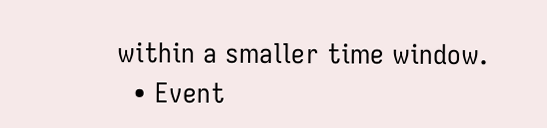within a smaller time window.
  • Event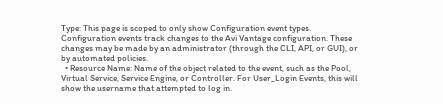Type: This page is scoped to only show Configuration event types. Configuration events track changes to the Avi Vantage configuration. These changes may be made by an administrator (through the CLI, API, or GUI), or by automated policies.
  • Resource Name: Name of the object related to the event, such as the Pool, Virtual Service, Service Engine, or Controller. For User_Login Events, this will show the username that attempted to log in.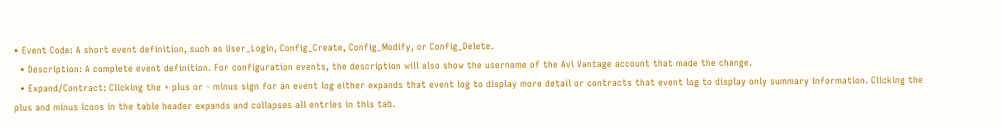• Event Code: A short event definition, such as User_Login, Config_Create, Config_Modify, or Config_Delete.
  • Description: A complete event definition. For configuration events, the description will also show the username of the Avi Vantage account that made the change.
  • Expand/Contract: Clicking the + plus or - minus sign for an event log either expands that event log to display more detail or contracts that event log to display only summary information. Clicking the plus and minus icons in the table header expands and collapses all entries in this tab.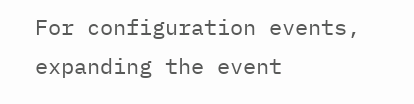For configuration events, expanding the event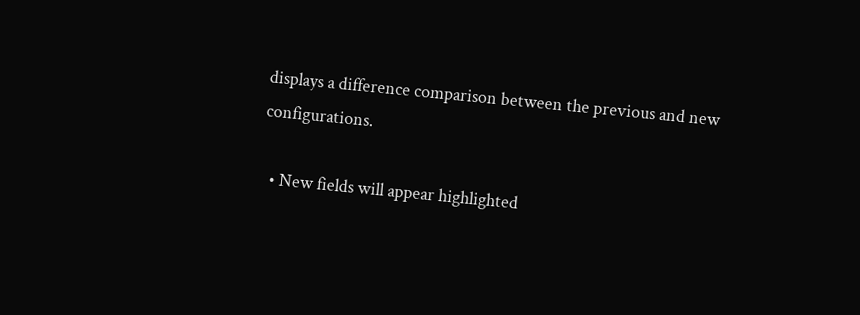displays a difference comparison between the previous and new configurations.

  • New fields will appear highlighted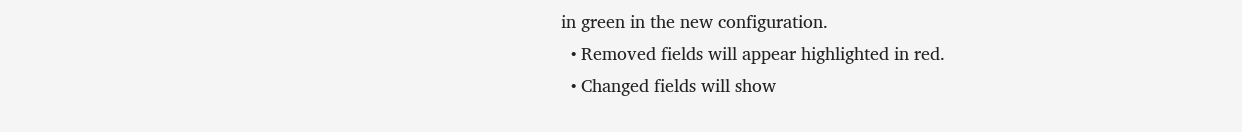in green in the new configuration.
  • Removed fields will appear highlighted in red.
  • Changed fields will show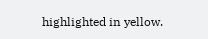highlighted in yellow.